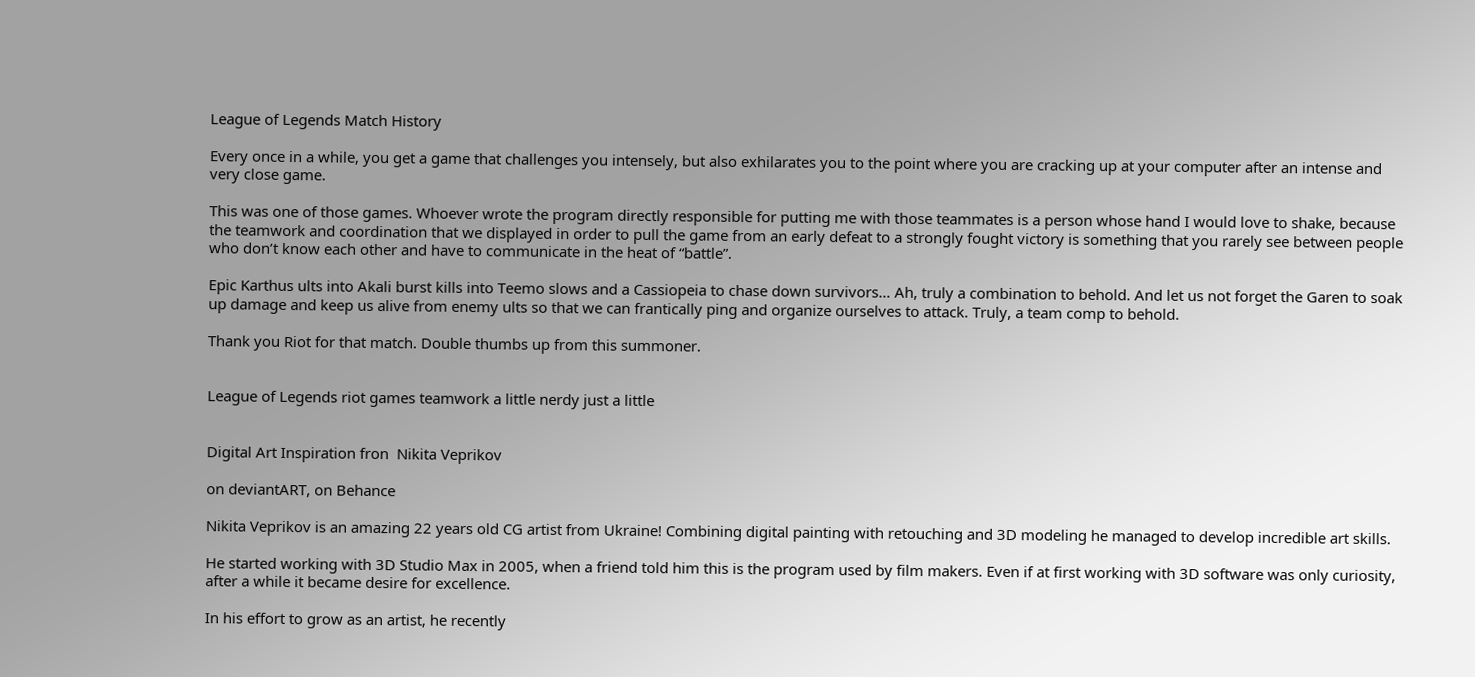League of Legends Match History

Every once in a while, you get a game that challenges you intensely, but also exhilarates you to the point where you are cracking up at your computer after an intense and very close game.

This was one of those games. Whoever wrote the program directly responsible for putting me with those teammates is a person whose hand I would love to shake, because the teamwork and coordination that we displayed in order to pull the game from an early defeat to a strongly fought victory is something that you rarely see between people who don’t know each other and have to communicate in the heat of “battle”.

Epic Karthus ults into Akali burst kills into Teemo slows and a Cassiopeia to chase down survivors… Ah, truly a combination to behold. And let us not forget the Garen to soak up damage and keep us alive from enemy ults so that we can frantically ping and organize ourselves to attack. Truly, a team comp to behold.

Thank you Riot for that match. Double thumbs up from this summoner.


League of Legends riot games teamwork a little nerdy just a little


Digital Art Inspiration fron  Nikita Veprikov

on deviantART, on Behance

Nikita Veprikov is an amazing 22 years old CG artist from Ukraine! Combining digital painting with retouching and 3D modeling he managed to develop incredible art skills.

He started working with 3D Studio Max in 2005, when a friend told him this is the program used by film makers. Even if at first working with 3D software was only curiosity, after a while it became desire for excellence.

In his effort to grow as an artist, he recently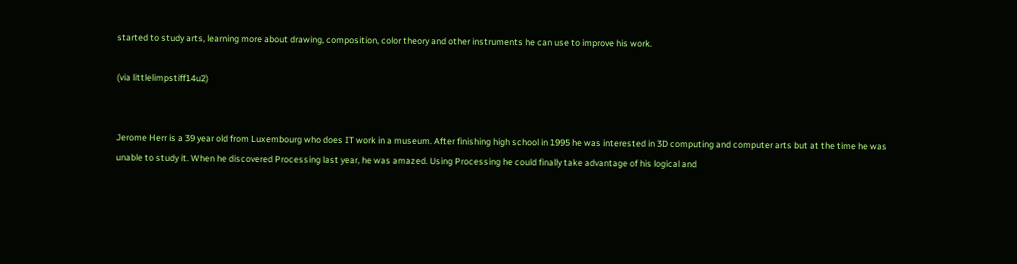started to study arts, learning more about drawing, composition, color theory and other instruments he can use to improve his work.

(via littlelimpstiff14u2)


Jerome Herr is a 39 year old from Luxembourg who does IT work in a museum. After finishing high school in 1995 he was interested in 3D computing and computer arts but at the time he was unable to study it. When he discovered Processing last year, he was amazed. Using Processing he could finally take advantage of his logical and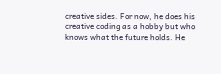creative sides. For now, he does his creative coding as a hobby but who knows what the future holds. He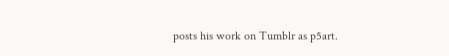posts his work on Tumblr as p5art.